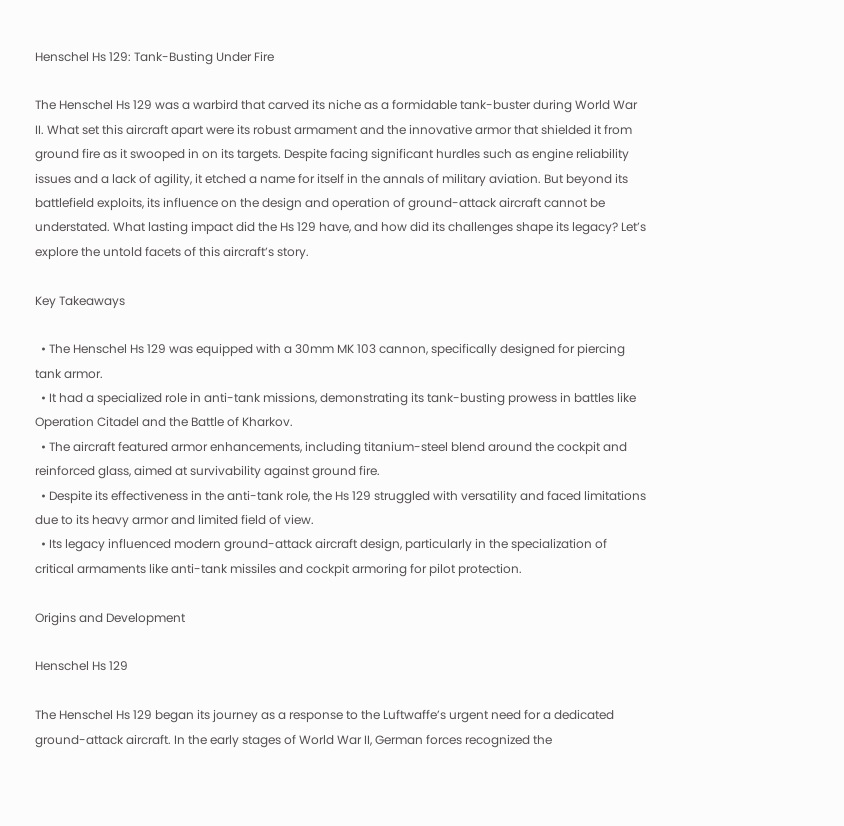Henschel Hs 129: Tank-Busting Under Fire

The Henschel Hs 129 was a warbird that carved its niche as a formidable tank-buster during World War II. What set this aircraft apart were its robust armament and the innovative armor that shielded it from ground fire as it swooped in on its targets. Despite facing significant hurdles such as engine reliability issues and a lack of agility, it etched a name for itself in the annals of military aviation. But beyond its battlefield exploits, its influence on the design and operation of ground-attack aircraft cannot be understated. What lasting impact did the Hs 129 have, and how did its challenges shape its legacy? Let’s explore the untold facets of this aircraft’s story.

Key Takeaways

  • The Henschel Hs 129 was equipped with a 30mm MK 103 cannon, specifically designed for piercing tank armor.
  • It had a specialized role in anti-tank missions, demonstrating its tank-busting prowess in battles like Operation Citadel and the Battle of Kharkov.
  • The aircraft featured armor enhancements, including titanium-steel blend around the cockpit and reinforced glass, aimed at survivability against ground fire.
  • Despite its effectiveness in the anti-tank role, the Hs 129 struggled with versatility and faced limitations due to its heavy armor and limited field of view.
  • Its legacy influenced modern ground-attack aircraft design, particularly in the specialization of critical armaments like anti-tank missiles and cockpit armoring for pilot protection.

Origins and Development

Henschel Hs 129

The Henschel Hs 129 began its journey as a response to the Luftwaffe’s urgent need for a dedicated ground-attack aircraft. In the early stages of World War II, German forces recognized the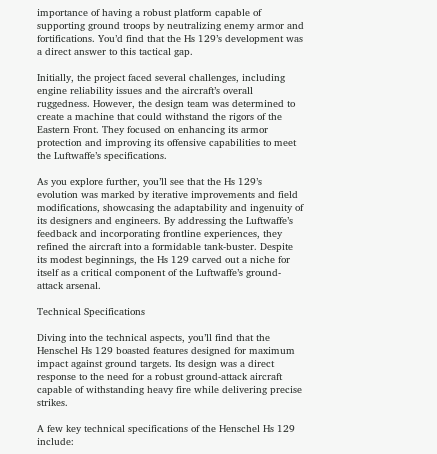importance of having a robust platform capable of supporting ground troops by neutralizing enemy armor and fortifications. You’d find that the Hs 129’s development was a direct answer to this tactical gap.

Initially, the project faced several challenges, including engine reliability issues and the aircraft’s overall ruggedness. However, the design team was determined to create a machine that could withstand the rigors of the Eastern Front. They focused on enhancing its armor protection and improving its offensive capabilities to meet the Luftwaffe’s specifications.

As you explore further, you’ll see that the Hs 129’s evolution was marked by iterative improvements and field modifications, showcasing the adaptability and ingenuity of its designers and engineers. By addressing the Luftwaffe’s feedback and incorporating frontline experiences, they refined the aircraft into a formidable tank-buster. Despite its modest beginnings, the Hs 129 carved out a niche for itself as a critical component of the Luftwaffe’s ground-attack arsenal.

Technical Specifications

Diving into the technical aspects, you’ll find that the Henschel Hs 129 boasted features designed for maximum impact against ground targets. Its design was a direct response to the need for a robust ground-attack aircraft capable of withstanding heavy fire while delivering precise strikes.

A few key technical specifications of the Henschel Hs 129 include: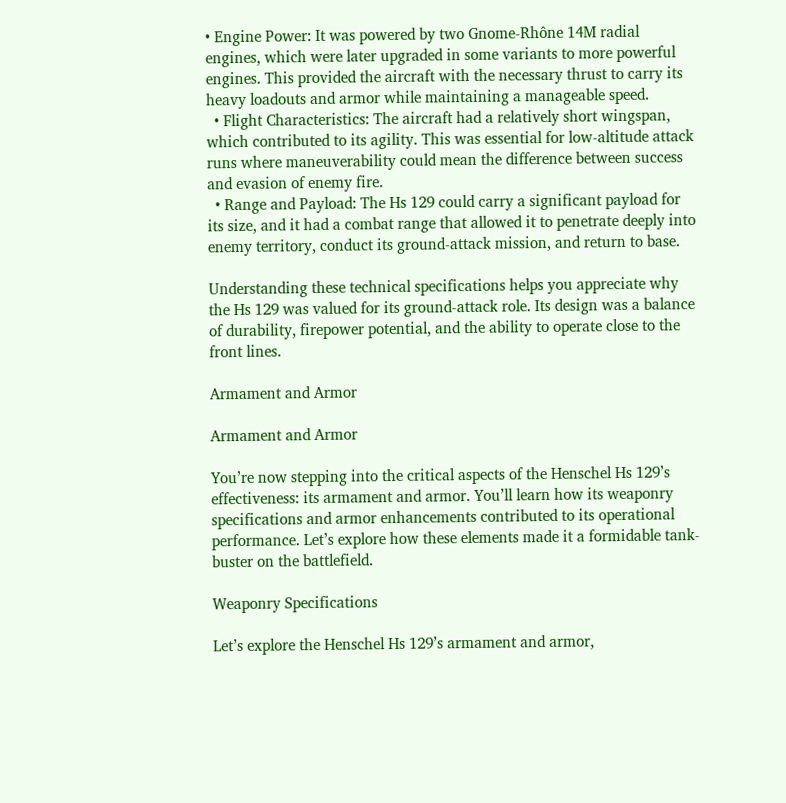• Engine Power: It was powered by two Gnome-Rhône 14M radial engines, which were later upgraded in some variants to more powerful engines. This provided the aircraft with the necessary thrust to carry its heavy loadouts and armor while maintaining a manageable speed.
  • Flight Characteristics: The aircraft had a relatively short wingspan, which contributed to its agility. This was essential for low-altitude attack runs where maneuverability could mean the difference between success and evasion of enemy fire.
  • Range and Payload: The Hs 129 could carry a significant payload for its size, and it had a combat range that allowed it to penetrate deeply into enemy territory, conduct its ground-attack mission, and return to base.

Understanding these technical specifications helps you appreciate why the Hs 129 was valued for its ground-attack role. Its design was a balance of durability, firepower potential, and the ability to operate close to the front lines.

Armament and Armor

Armament and Armor

You’re now stepping into the critical aspects of the Henschel Hs 129’s effectiveness: its armament and armor. You’ll learn how its weaponry specifications and armor enhancements contributed to its operational performance. Let’s explore how these elements made it a formidable tank-buster on the battlefield.

Weaponry Specifications

Let’s explore the Henschel Hs 129’s armament and armor,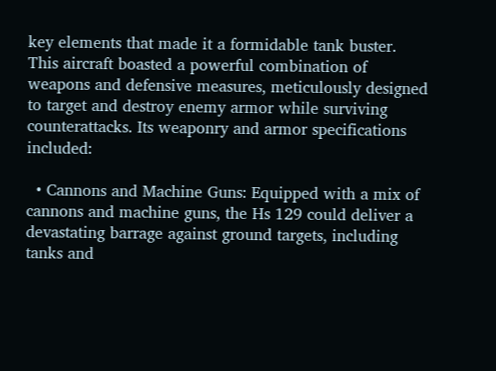key elements that made it a formidable tank buster. This aircraft boasted a powerful combination of weapons and defensive measures, meticulously designed to target and destroy enemy armor while surviving counterattacks. Its weaponry and armor specifications included:

  • Cannons and Machine Guns: Equipped with a mix of cannons and machine guns, the Hs 129 could deliver a devastating barrage against ground targets, including tanks and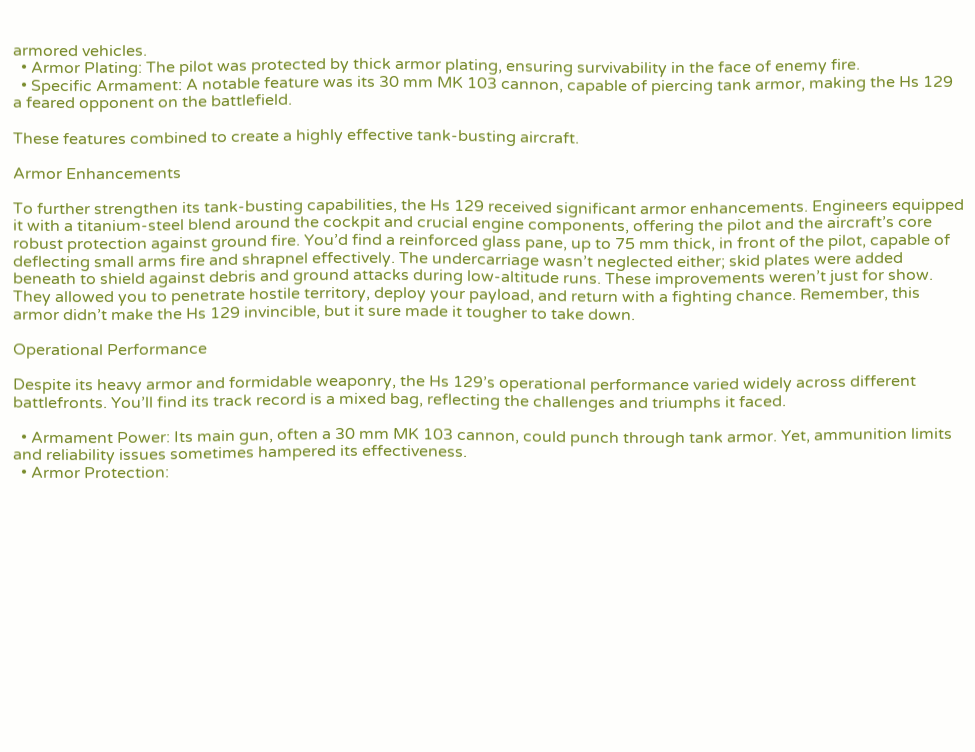armored vehicles.
  • Armor Plating: The pilot was protected by thick armor plating, ensuring survivability in the face of enemy fire.
  • Specific Armament: A notable feature was its 30 mm MK 103 cannon, capable of piercing tank armor, making the Hs 129 a feared opponent on the battlefield.

These features combined to create a highly effective tank-busting aircraft.

Armor Enhancements

To further strengthen its tank-busting capabilities, the Hs 129 received significant armor enhancements. Engineers equipped it with a titanium-steel blend around the cockpit and crucial engine components, offering the pilot and the aircraft’s core robust protection against ground fire. You’d find a reinforced glass pane, up to 75 mm thick, in front of the pilot, capable of deflecting small arms fire and shrapnel effectively. The undercarriage wasn’t neglected either; skid plates were added beneath to shield against debris and ground attacks during low-altitude runs. These improvements weren’t just for show. They allowed you to penetrate hostile territory, deploy your payload, and return with a fighting chance. Remember, this armor didn’t make the Hs 129 invincible, but it sure made it tougher to take down.

Operational Performance

Despite its heavy armor and formidable weaponry, the Hs 129’s operational performance varied widely across different battlefronts. You’ll find its track record is a mixed bag, reflecting the challenges and triumphs it faced.

  • Armament Power: Its main gun, often a 30 mm MK 103 cannon, could punch through tank armor. Yet, ammunition limits and reliability issues sometimes hampered its effectiveness.
  • Armor Protection: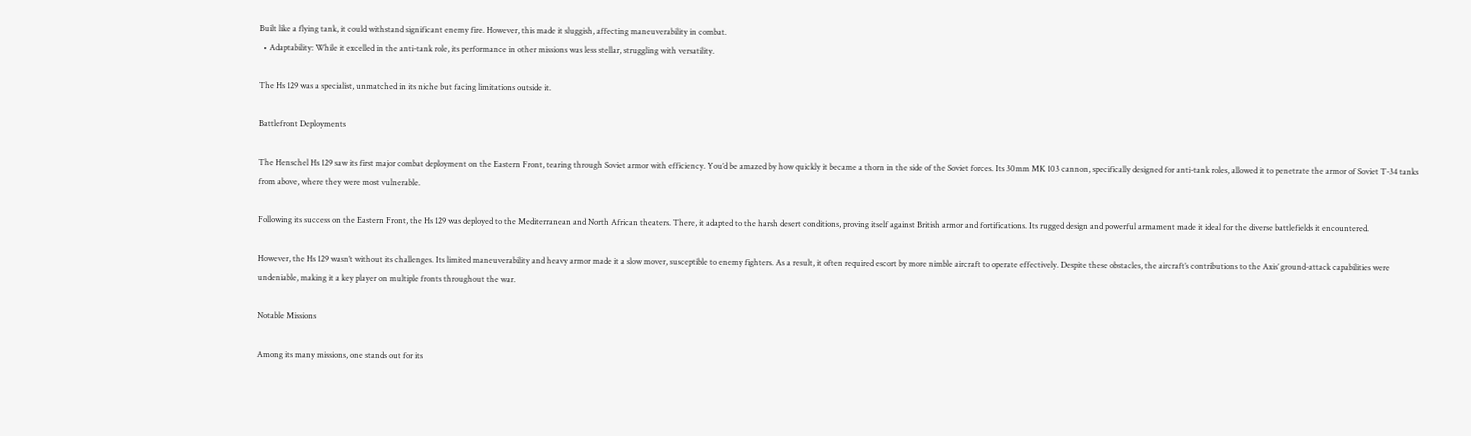Built like a flying tank, it could withstand significant enemy fire. However, this made it sluggish, affecting maneuverability in combat.
  • Adaptability: While it excelled in the anti-tank role, its performance in other missions was less stellar, struggling with versatility.

The Hs 129 was a specialist, unmatched in its niche but facing limitations outside it.

Battlefront Deployments

The Henschel Hs 129 saw its first major combat deployment on the Eastern Front, tearing through Soviet armor with efficiency. You’d be amazed by how quickly it became a thorn in the side of the Soviet forces. Its 30mm MK 103 cannon, specifically designed for anti-tank roles, allowed it to penetrate the armor of Soviet T-34 tanks from above, where they were most vulnerable.

Following its success on the Eastern Front, the Hs 129 was deployed to the Mediterranean and North African theaters. There, it adapted to the harsh desert conditions, proving itself against British armor and fortifications. Its rugged design and powerful armament made it ideal for the diverse battlefields it encountered.

However, the Hs 129 wasn’t without its challenges. Its limited maneuverability and heavy armor made it a slow mover, susceptible to enemy fighters. As a result, it often required escort by more nimble aircraft to operate effectively. Despite these obstacles, the aircraft’s contributions to the Axis’ ground-attack capabilities were undeniable, making it a key player on multiple fronts throughout the war.

Notable Missions

Among its many missions, one stands out for its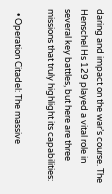daring and impact on the war’s course. The Henschel Hs 129 played a vital role in several key battles, but here are three missions that truly highlight its capabilities:

  • Operation Citadel: The massive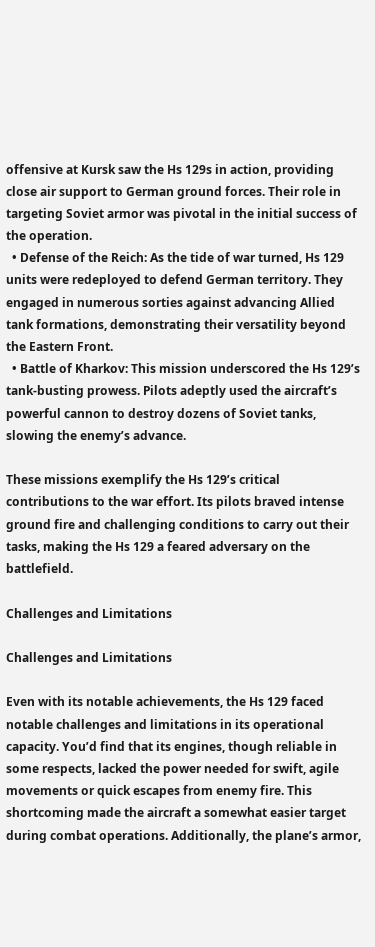offensive at Kursk saw the Hs 129s in action, providing close air support to German ground forces. Their role in targeting Soviet armor was pivotal in the initial success of the operation.
  • Defense of the Reich: As the tide of war turned, Hs 129 units were redeployed to defend German territory. They engaged in numerous sorties against advancing Allied tank formations, demonstrating their versatility beyond the Eastern Front.
  • Battle of Kharkov: This mission underscored the Hs 129’s tank-busting prowess. Pilots adeptly used the aircraft’s powerful cannon to destroy dozens of Soviet tanks, slowing the enemy’s advance.

These missions exemplify the Hs 129’s critical contributions to the war effort. Its pilots braved intense ground fire and challenging conditions to carry out their tasks, making the Hs 129 a feared adversary on the battlefield.

Challenges and Limitations

Challenges and Limitations

Even with its notable achievements, the Hs 129 faced notable challenges and limitations in its operational capacity. You’d find that its engines, though reliable in some respects, lacked the power needed for swift, agile movements or quick escapes from enemy fire. This shortcoming made the aircraft a somewhat easier target during combat operations. Additionally, the plane’s armor,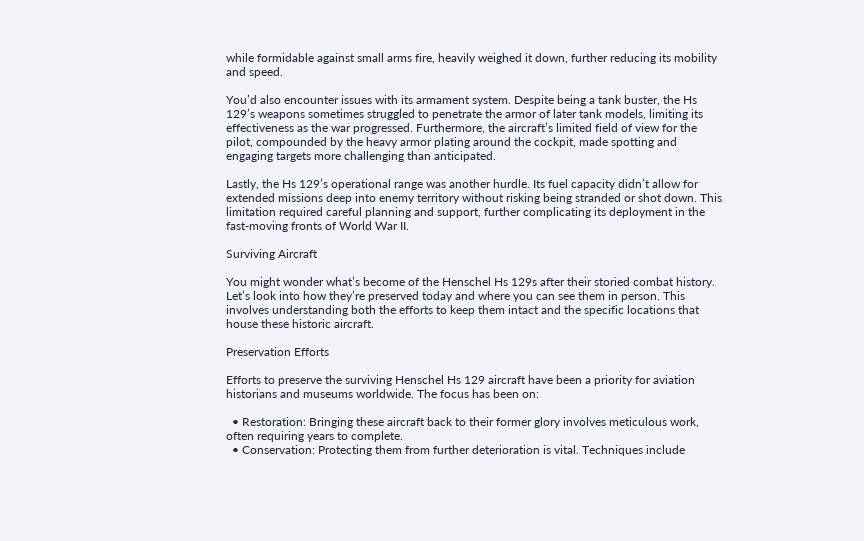while formidable against small arms fire, heavily weighed it down, further reducing its mobility and speed.

You’d also encounter issues with its armament system. Despite being a tank buster, the Hs 129’s weapons sometimes struggled to penetrate the armor of later tank models, limiting its effectiveness as the war progressed. Furthermore, the aircraft’s limited field of view for the pilot, compounded by the heavy armor plating around the cockpit, made spotting and engaging targets more challenging than anticipated.

Lastly, the Hs 129’s operational range was another hurdle. Its fuel capacity didn’t allow for extended missions deep into enemy territory without risking being stranded or shot down. This limitation required careful planning and support, further complicating its deployment in the fast-moving fronts of World War II.

Surviving Aircraft

You might wonder what’s become of the Henschel Hs 129s after their storied combat history. Let’s look into how they’re preserved today and where you can see them in person. This involves understanding both the efforts to keep them intact and the specific locations that house these historic aircraft.

Preservation Efforts

Efforts to preserve the surviving Henschel Hs 129 aircraft have been a priority for aviation historians and museums worldwide. The focus has been on:

  • Restoration: Bringing these aircraft back to their former glory involves meticulous work, often requiring years to complete.
  • Conservation: Protecting them from further deterioration is vital. Techniques include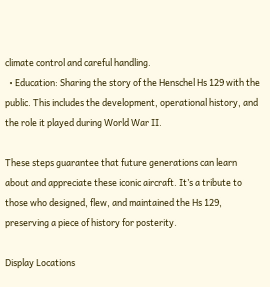climate control and careful handling.
  • Education: Sharing the story of the Henschel Hs 129 with the public. This includes the development, operational history, and the role it played during World War II.

These steps guarantee that future generations can learn about and appreciate these iconic aircraft. It’s a tribute to those who designed, flew, and maintained the Hs 129, preserving a piece of history for posterity.

Display Locations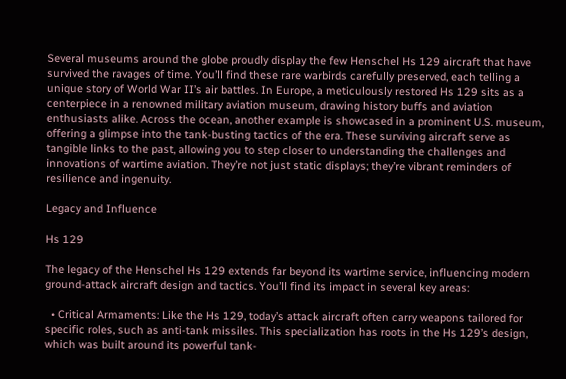Several museums around the globe proudly display the few Henschel Hs 129 aircraft that have survived the ravages of time. You’ll find these rare warbirds carefully preserved, each telling a unique story of World War II’s air battles. In Europe, a meticulously restored Hs 129 sits as a centerpiece in a renowned military aviation museum, drawing history buffs and aviation enthusiasts alike. Across the ocean, another example is showcased in a prominent U.S. museum, offering a glimpse into the tank-busting tactics of the era. These surviving aircraft serve as tangible links to the past, allowing you to step closer to understanding the challenges and innovations of wartime aviation. They’re not just static displays; they’re vibrant reminders of resilience and ingenuity.

Legacy and Influence

Hs 129

The legacy of the Henschel Hs 129 extends far beyond its wartime service, influencing modern ground-attack aircraft design and tactics. You’ll find its impact in several key areas:

  • Critical Armaments: Like the Hs 129, today’s attack aircraft often carry weapons tailored for specific roles, such as anti-tank missiles. This specialization has roots in the Hs 129’s design, which was built around its powerful tank-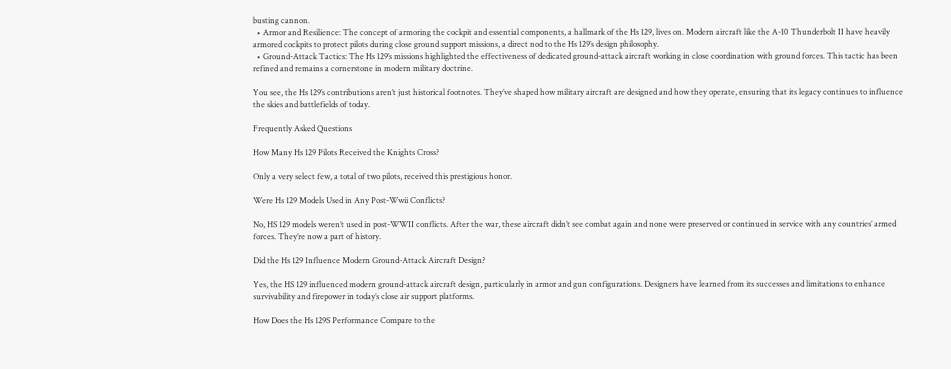busting cannon.
  • Armor and Resilience: The concept of armoring the cockpit and essential components, a hallmark of the Hs 129, lives on. Modern aircraft like the A-10 Thunderbolt II have heavily armored cockpits to protect pilots during close ground support missions, a direct nod to the Hs 129’s design philosophy.
  • Ground-Attack Tactics: The Hs 129’s missions highlighted the effectiveness of dedicated ground-attack aircraft working in close coordination with ground forces. This tactic has been refined and remains a cornerstone in modern military doctrine.

You see, the Hs 129’s contributions aren’t just historical footnotes. They’ve shaped how military aircraft are designed and how they operate, ensuring that its legacy continues to influence the skies and battlefields of today.

Frequently Asked Questions

How Many Hs 129 Pilots Received the Knights Cross?

Only a very select few, a total of two pilots, received this prestigious honor.

Were Hs 129 Models Used in Any Post-Wwii Conflicts?

No, HS 129 models weren’t used in post-WWII conflicts. After the war, these aircraft didn’t see combat again and none were preserved or continued in service with any countries’ armed forces. They’re now a part of history.

Did the Hs 129 Influence Modern Ground-Attack Aircraft Design?

Yes, the HS 129 influenced modern ground-attack aircraft design, particularly in armor and gun configurations. Designers have learned from its successes and limitations to enhance survivability and firepower in today’s close air support platforms.

How Does the Hs 129S Performance Compare to the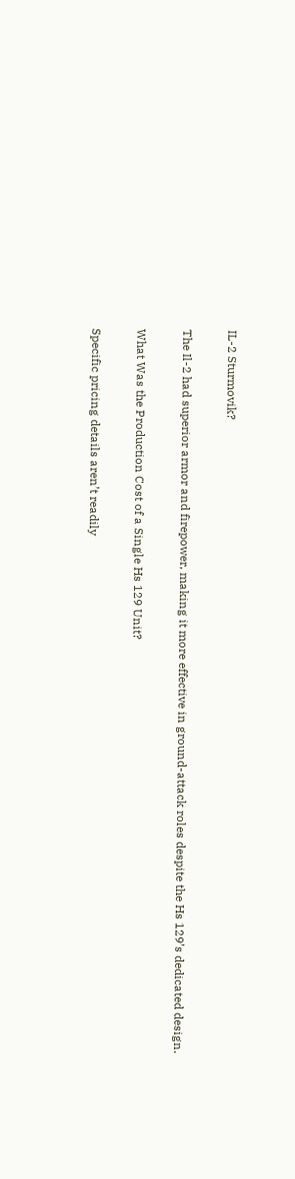IL-2 Sturmovik?

The Il-2 had superior armor and firepower, making it more effective in ground-attack roles despite the Hs 129’s dedicated design.

What Was the Production Cost of a Single Hs 129 Unit?

Specific pricing details aren’t readily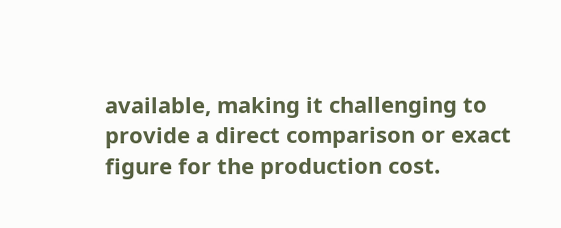available, making it challenging to provide a direct comparison or exact figure for the production cost.